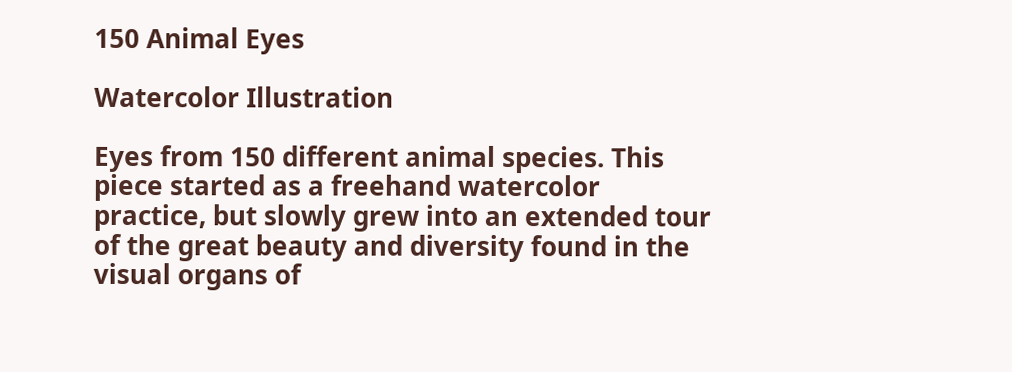150 Animal Eyes

Watercolor Illustration

Eyes from 150 different animal species. This piece started as a freehand watercolor practice, but slowly grew into an extended tour of the great beauty and diversity found in the visual organs of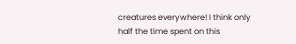creatures everywhere! I think only half the time spent on this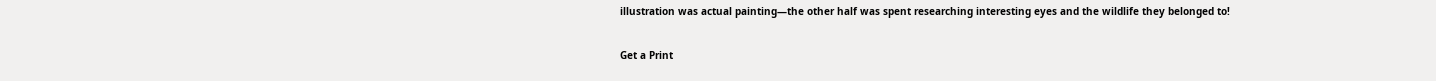illustration was actual painting—the other half was spent researching interesting eyes and the wildlife they belonged to!

Get a Print